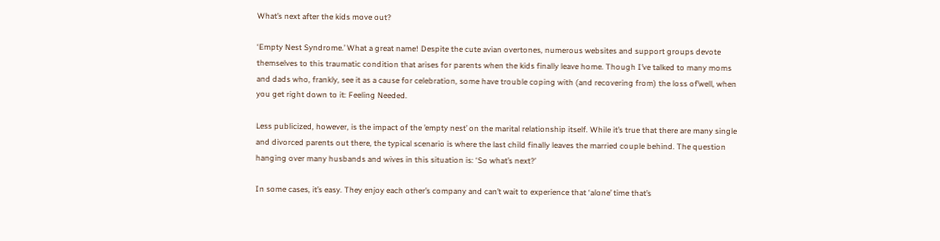What’s next after the kids move out?

‘Empty Nest Syndrome.’ What a great name! Despite the cute avian overtones, numerous websites and support groups devote themselves to this traumatic condition that arises for parents when the kids finally leave home. Though I’ve talked to many moms and dads who, frankly, see it as a cause for celebration, some have trouble coping with (and recovering from) the loss of’well, when you get right down to it: Feeling Needed.

Less publicized, however, is the impact of the ’empty nest’ on the marital relationship itself. While it’s true that there are many single and divorced parents out there, the typical scenario is where the last child finally leaves the married couple behind. The question hanging over many husbands and wives in this situation is: ‘So what’s next?’

In some cases, it’s easy. They enjoy each other’s company and can’t wait to experience that ‘alone’ time that’s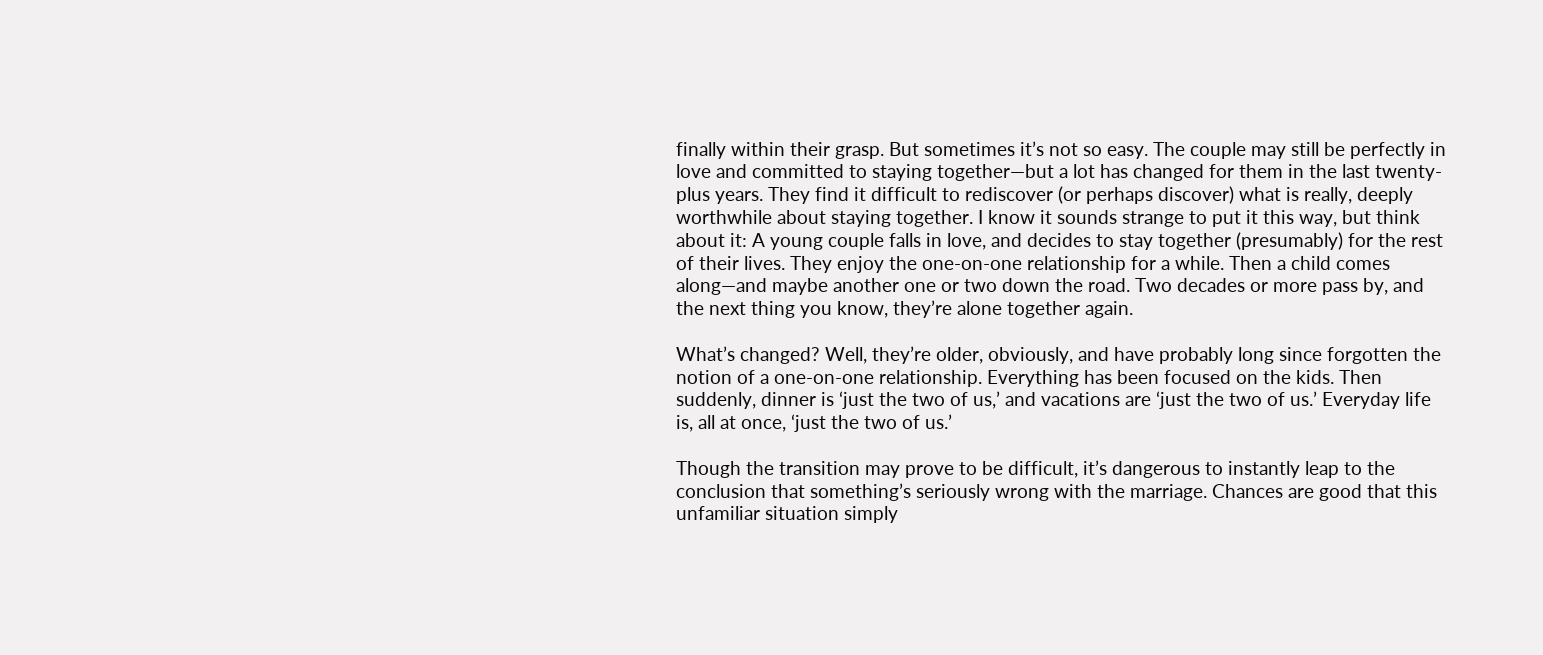finally within their grasp. But sometimes it’s not so easy. The couple may still be perfectly in love and committed to staying together—but a lot has changed for them in the last twenty-plus years. They find it difficult to rediscover (or perhaps discover) what is really, deeply worthwhile about staying together. I know it sounds strange to put it this way, but think about it: A young couple falls in love, and decides to stay together (presumably) for the rest of their lives. They enjoy the one-on-one relationship for a while. Then a child comes along—and maybe another one or two down the road. Two decades or more pass by, and the next thing you know, they’re alone together again.

What’s changed? Well, they’re older, obviously, and have probably long since forgotten the notion of a one-on-one relationship. Everything has been focused on the kids. Then suddenly, dinner is ‘just the two of us,’ and vacations are ‘just the two of us.’ Everyday life is, all at once, ‘just the two of us.’

Though the transition may prove to be difficult, it’s dangerous to instantly leap to the conclusion that something’s seriously wrong with the marriage. Chances are good that this unfamiliar situation simply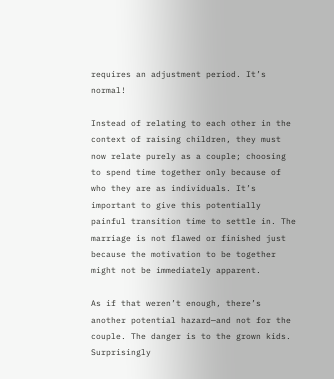requires an adjustment period. It’s normal!

Instead of relating to each other in the context of raising children, they must now relate purely as a couple; choosing to spend time together only because of who they are as individuals. It’s important to give this potentially painful transition time to settle in. The marriage is not flawed or finished just because the motivation to be together might not be immediately apparent.

As if that weren’t enough, there’s another potential hazard—and not for the couple. The danger is to the grown kids. Surprisingly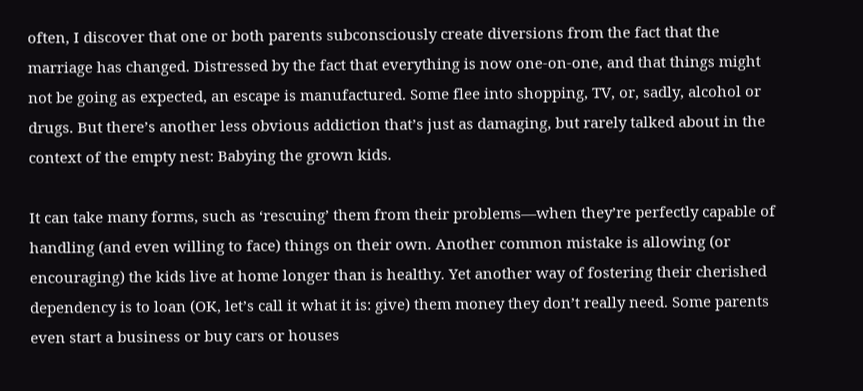often, I discover that one or both parents subconsciously create diversions from the fact that the marriage has changed. Distressed by the fact that everything is now one-on-one, and that things might not be going as expected, an escape is manufactured. Some flee into shopping, TV, or, sadly, alcohol or drugs. But there’s another less obvious addiction that’s just as damaging, but rarely talked about in the context of the empty nest: Babying the grown kids.

It can take many forms, such as ‘rescuing’ them from their problems—when they’re perfectly capable of handling (and even willing to face) things on their own. Another common mistake is allowing (or encouraging) the kids live at home longer than is healthy. Yet another way of fostering their cherished dependency is to loan (OK, let’s call it what it is: give) them money they don’t really need. Some parents even start a business or buy cars or houses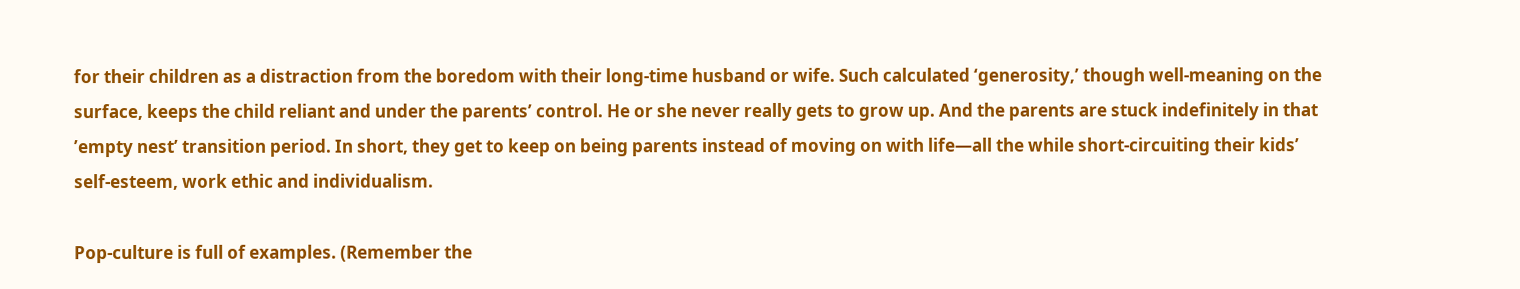for their children as a distraction from the boredom with their long-time husband or wife. Such calculated ‘generosity,’ though well-meaning on the surface, keeps the child reliant and under the parents’ control. He or she never really gets to grow up. And the parents are stuck indefinitely in that ’empty nest’ transition period. In short, they get to keep on being parents instead of moving on with life—all the while short-circuiting their kids’ self-esteem, work ethic and individualism.

Pop-culture is full of examples. (Remember the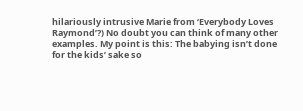hilariously intrusive Marie from ‘Everybody Loves Raymond’?) No doubt you can think of many other examples. My point is this: The babying isn’t done for the kids’ sake so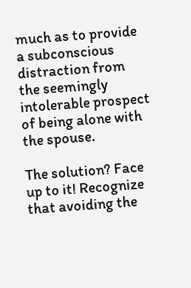much as to provide a subconscious distraction from the seemingly intolerable prospect of being alone with the spouse.

The solution? Face up to it! Recognize that avoiding the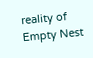reality of Empty Nest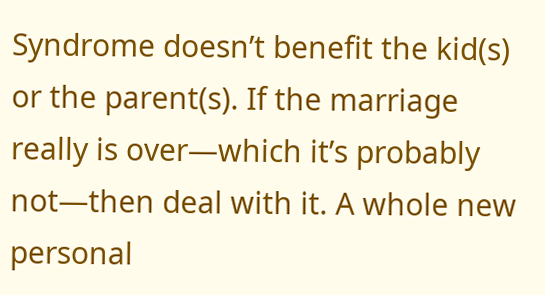Syndrome doesn’t benefit the kid(s) or the parent(s). If the marriage really is over—which it’s probably not—then deal with it. A whole new personal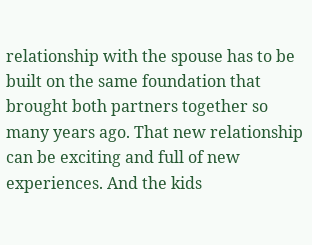relationship with the spouse has to be built on the same foundation that brought both partners together so many years ago. That new relationship can be exciting and full of new experiences. And the kids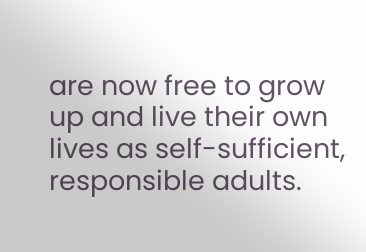are now free to grow up and live their own lives as self-sufficient, responsible adults.